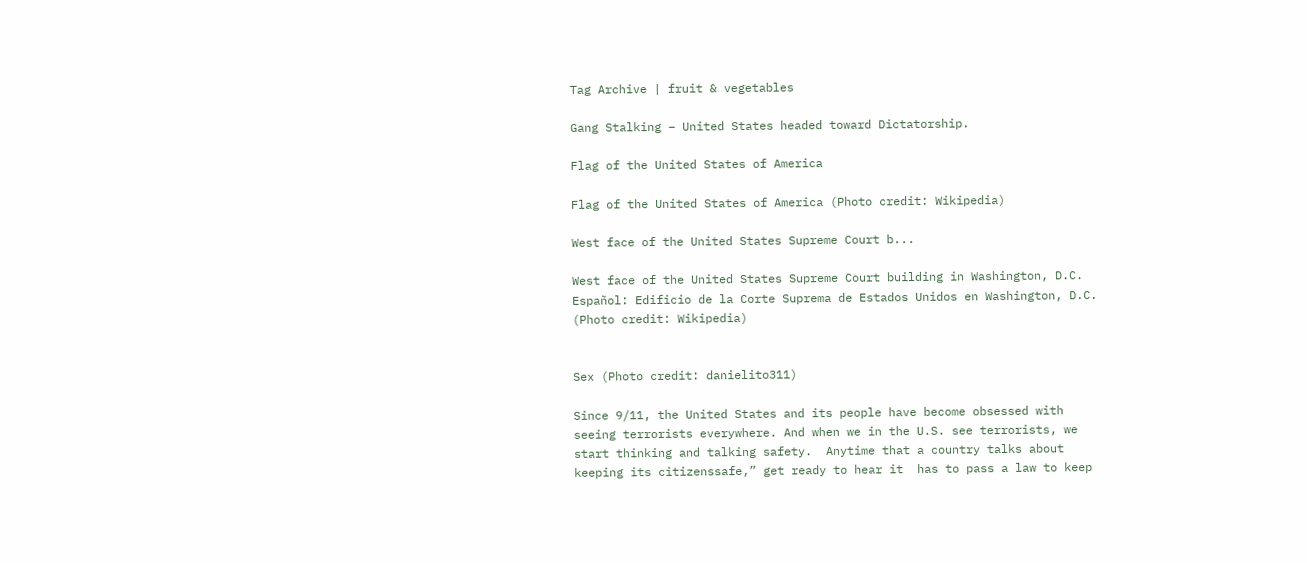Tag Archive | fruit & vegetables

Gang Stalking – United States headed toward Dictatorship.

Flag of the United States of America

Flag of the United States of America (Photo credit: Wikipedia)

West face of the United States Supreme Court b...

West face of the United States Supreme Court building in Washington, D.C. Español: Edificio de la Corte Suprema de Estados Unidos en Washington, D.C. (Photo credit: Wikipedia)


Sex (Photo credit: danielito311)

Since 9/11, the United States and its people have become obsessed with seeing terrorists everywhere. And when we in the U.S. see terrorists, we start thinking and talking safety.  Anytime that a country talks about keeping its citizenssafe,” get ready to hear it  has to pass a law to keep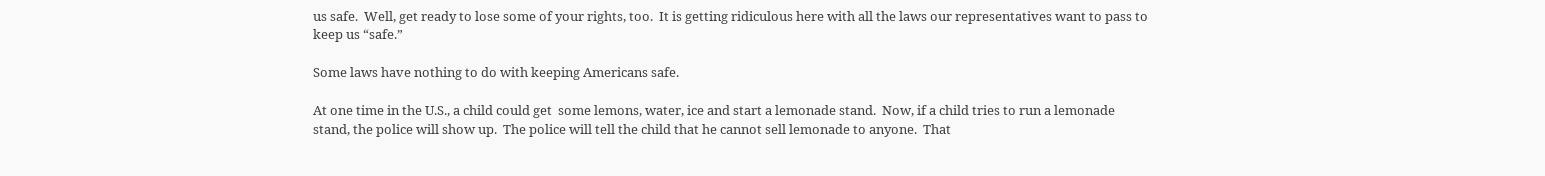us safe.  Well, get ready to lose some of your rights, too.  It is getting ridiculous here with all the laws our representatives want to pass to keep us “safe.”

Some laws have nothing to do with keeping Americans safe.

At one time in the U.S., a child could get  some lemons, water, ice and start a lemonade stand.  Now, if a child tries to run a lemonade stand, the police will show up.  The police will tell the child that he cannot sell lemonade to anyone.  That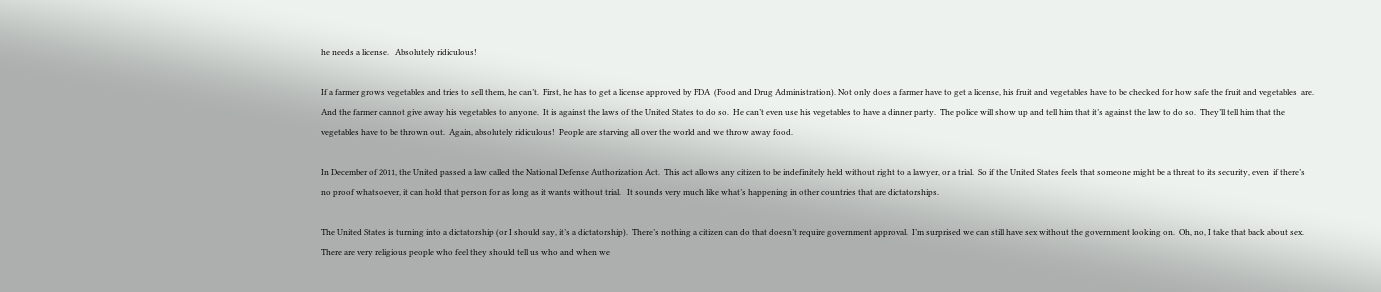he needs a license.   Absolutely ridiculous!

If a farmer grows vegetables and tries to sell them, he can’t.  First, he has to get a license approved by FDA  (Food and Drug Administration). Not only does a farmer have to get a license, his fruit and vegetables have to be checked for how safe the fruit and vegetables  are.  And the farmer cannot give away his vegetables to anyone.  It is against the laws of the United States to do so.  He can’t even use his vegetables to have a dinner party.  The police will show up and tell him that it’s against the law to do so.  They’ll tell him that the vegetables have to be thrown out.  Again, absolutely ridiculous!  People are starving all over the world and we throw away food.

In December of 2011, the United passed a law called the National Defense Authorization Act.  This act allows any citizen to be indefinitely held without right to a lawyer, or a trial.  So if the United States feels that someone might be a threat to its security, even  if there’s no proof whatsoever, it can hold that person for as long as it wants without trial.   It sounds very much like what’s happening in other countries that are dictatorships.

The United States is turning into a dictatorship (or I should say, it’s a dictatorship).  There’s nothing a citizen can do that doesn’t require government approval.  I’m surprised we can still have sex without the government looking on.  Oh, no, I take that back about sex.  There are very religious people who feel they should tell us who and when we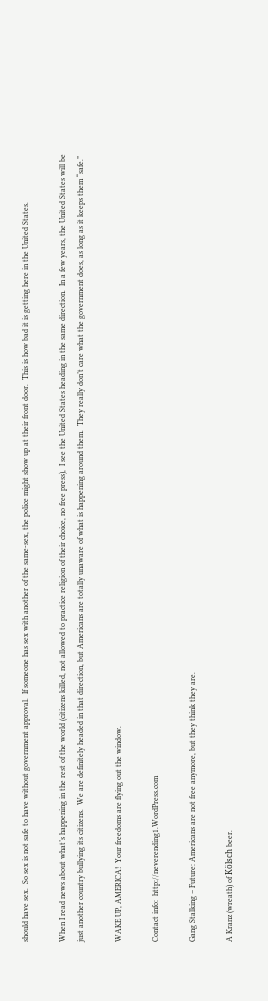should have sex.  So sex is not safe to have without government approval.  If someone has sex with another of the same-sex, the police might show up at their front door.  This is how bad it is getting here in the United States.

When I read news about what’s happening in the rest of the world (citizens killed, not allowed to practice religion of their choice, no free press),  I see the United States heading in the same direction.  In a few years, the United States will be just another country bullying its citizens.  We are definitely headed in that direction, but Americans are totally unaware of what is happening around them.  They really don’t care what the government does, as long as it keeps them “safe.”

WAKE UP, AMERICA!  Your freedoms are flying out the window.

Contact info:  http://neverending1.WordPress.com

Gang Stalking – Future: Americans are not free anymore, but they think they are.

A Kranz (wreath) of Kölsch beer.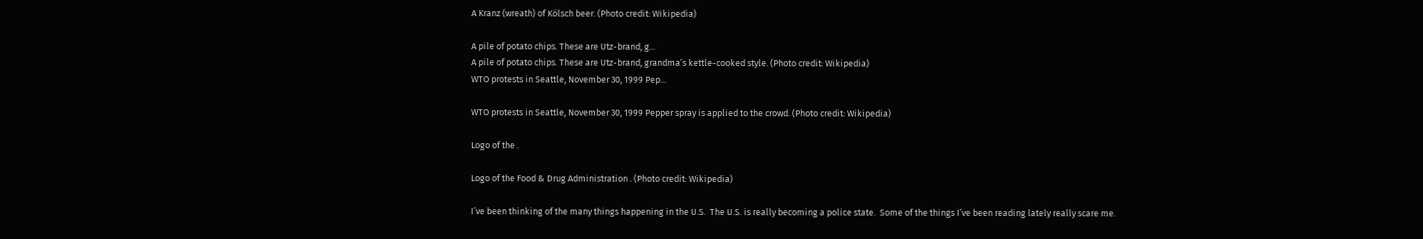A Kranz (wreath) of Kölsch beer. (Photo credit: Wikipedia)

A pile of potato chips. These are Utz-brand, g...
A pile of potato chips. These are Utz-brand, grandma’s kettle-cooked style. (Photo credit: Wikipedia)
WTO protests in Seattle, November 30, 1999 Pep...

WTO protests in Seattle, November 30, 1999 Pepper spray is applied to the crowd. (Photo credit: Wikipedia)

Logo of the .

Logo of the Food & Drug Administration . (Photo credit: Wikipedia)

I’ve been thinking of the many things happening in the U.S.  The U.S. is really becoming a police state.  Some of the things I’ve been reading lately really scare me.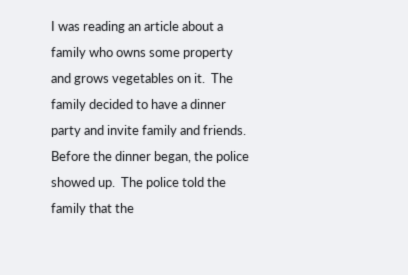I was reading an article about a family who owns some property and grows vegetables on it.  The family decided to have a dinner party and invite family and friends.  Before the dinner began, the police showed up.  The police told the family that the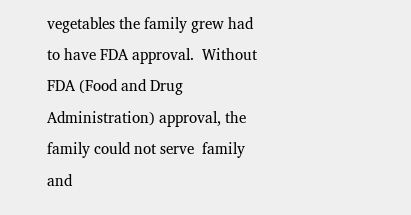vegetables the family grew had to have FDA approval.  Without FDA (Food and Drug Administration) approval, the family could not serve  family and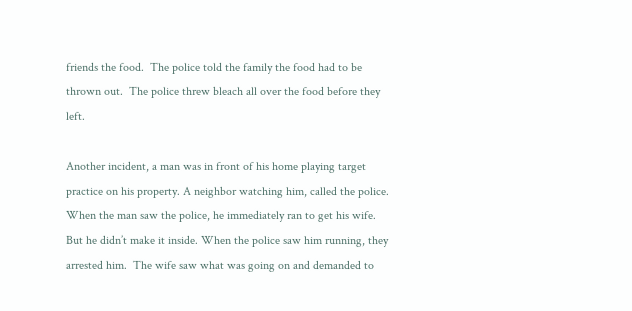friends the food.  The police told the family the food had to be thrown out.  The police threw bleach all over the food before they left.

Another incident, a man was in front of his home playing target practice on his property. A neighbor watching him, called the police.  When the man saw the police, he immediately ran to get his wife.  But he didn’t make it inside. When the police saw him running, they arrested him.  The wife saw what was going on and demanded to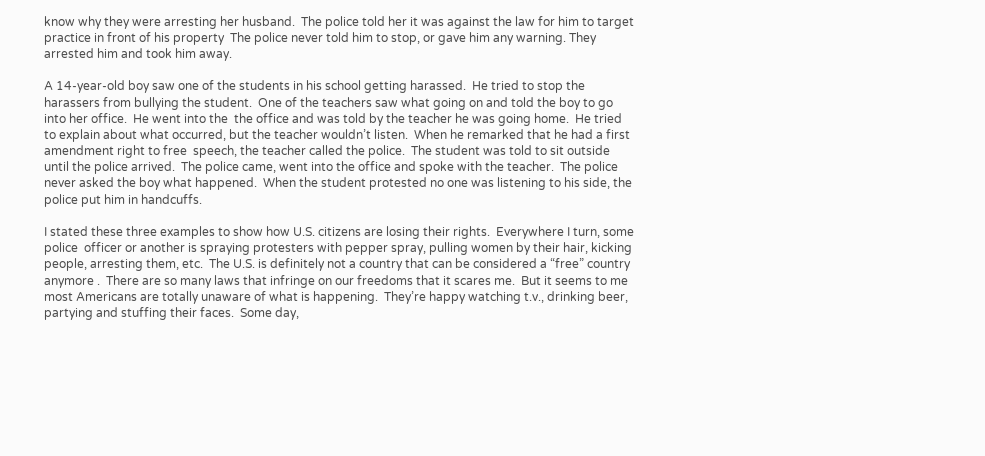know why they were arresting her husband.  The police told her it was against the law for him to target practice in front of his property  The police never told him to stop, or gave him any warning. They arrested him and took him away.

A 14-year-old boy saw one of the students in his school getting harassed.  He tried to stop the harassers from bullying the student.  One of the teachers saw what going on and told the boy to go into her office.  He went into the  the office and was told by the teacher he was going home.  He tried to explain about what occurred, but the teacher wouldn’t listen.  When he remarked that he had a first amendment right to free  speech, the teacher called the police.  The student was told to sit outside until the police arrived.  The police came, went into the office and spoke with the teacher.  The police never asked the boy what happened.  When the student protested no one was listening to his side, the police put him in handcuffs.

I stated these three examples to show how U.S. citizens are losing their rights.  Everywhere I turn, some police  officer or another is spraying protesters with pepper spray, pulling women by their hair, kicking people, arresting them, etc.  The U.S. is definitely not a country that can be considered a “free” country anymore .  There are so many laws that infringe on our freedoms that it scares me.  But it seems to me most Americans are totally unaware of what is happening.  They’re happy watching t.v., drinking beer, partying and stuffing their faces.  Some day,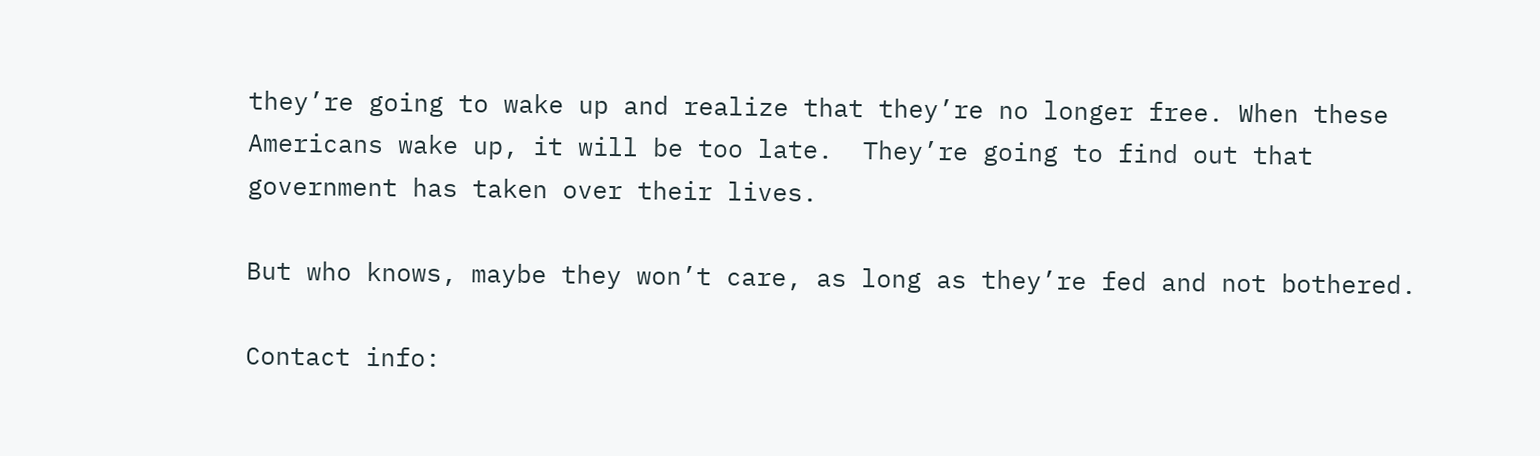they’re going to wake up and realize that they’re no longer free. When these Americans wake up, it will be too late.  They’re going to find out that government has taken over their lives.

But who knows, maybe they won’t care, as long as they’re fed and not bothered.

Contact info: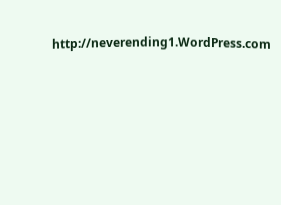http://neverending1.WordPress.com